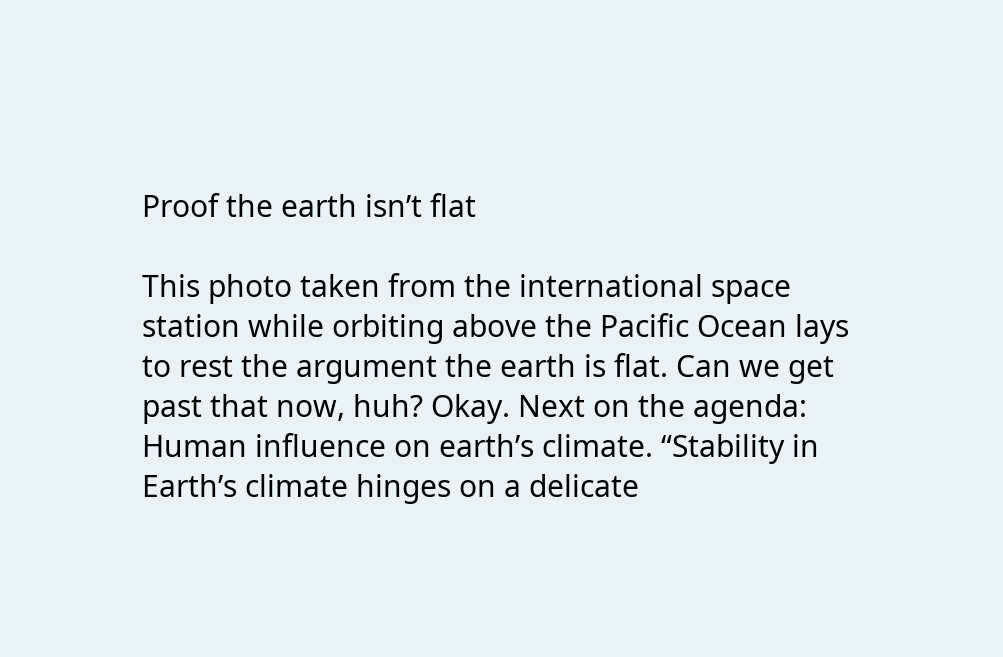Proof the earth isn’t flat

This photo taken from the international space station while orbiting above the Pacific Ocean lays to rest the argument the earth is flat. Can we get past that now, huh? Okay. Next on the agenda: Human influence on earth’s climate. “Stability in Earth’s climate hinges on a delicate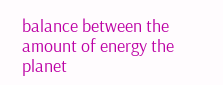balance between the amount of energy the planet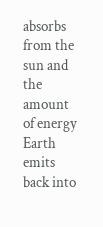absorbs from the sun and the amount of energy Earth emits back into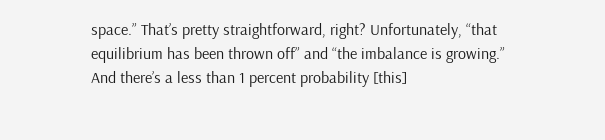space.” That’s pretty straightforward, right? Unfortunately, “that equilibrium has been thrown off” and “the imbalance is growing.” And there’s a less than 1 percent probability [this]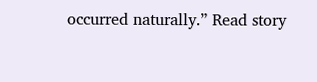occurred naturally.” Read story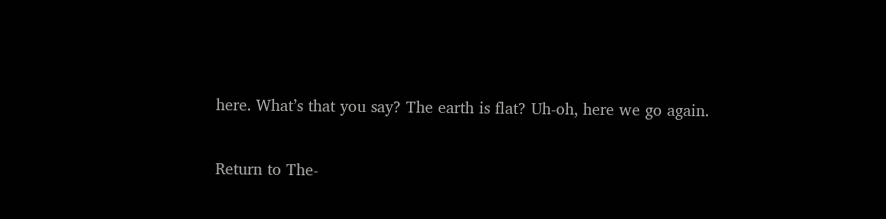here. What’s that you say? The earth is flat? Uh-oh, here we go again.

Return to The-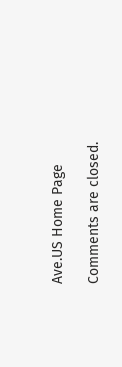Ave.US Home Page

Comments are closed.